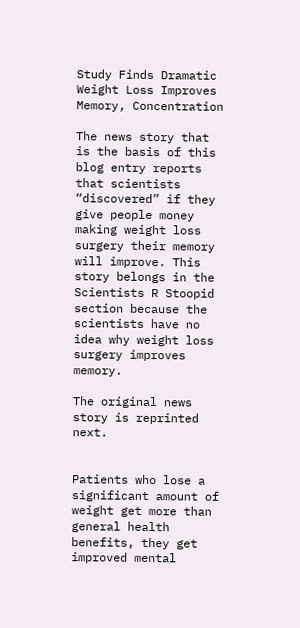Study Finds Dramatic Weight Loss Improves Memory, Concentration

The news story that is the basis of this blog entry reports that scientists “discovered” if they give people money making weight loss surgery their memory will improve. This story belongs in the Scientists R Stoopid section because the scientists have no idea why weight loss surgery improves memory.

The original news story is reprinted next.


Patients who lose a significant amount of weight get more than general health benefits, they get improved mental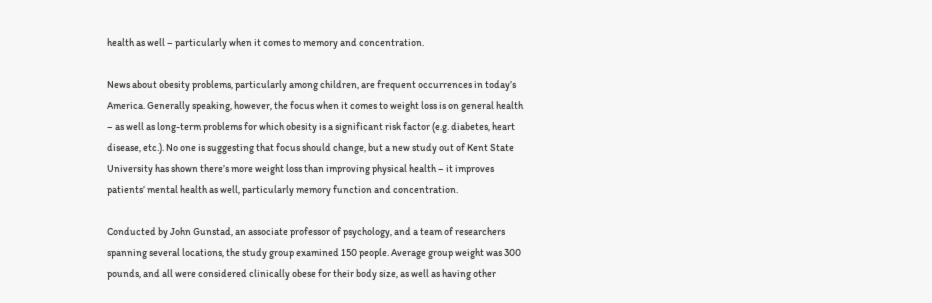health as well – particularly when it comes to memory and concentration.

News about obesity problems, particularly among children, are frequent occurrences in today’s America. Generally speaking, however, the focus when it comes to weight loss is on general health – as well as long-term problems for which obesity is a significant risk factor (e.g. diabetes, heart disease, etc.). No one is suggesting that focus should change, but a new study out of Kent State University has shown there’s more weight loss than improving physical health – it improves patients’ mental health as well, particularly memory function and concentration.

Conducted by John Gunstad, an associate professor of psychology, and a team of researchers spanning several locations, the study group examined 150 people. Average group weight was 300 pounds, and all were considered clinically obese for their body size, as well as having other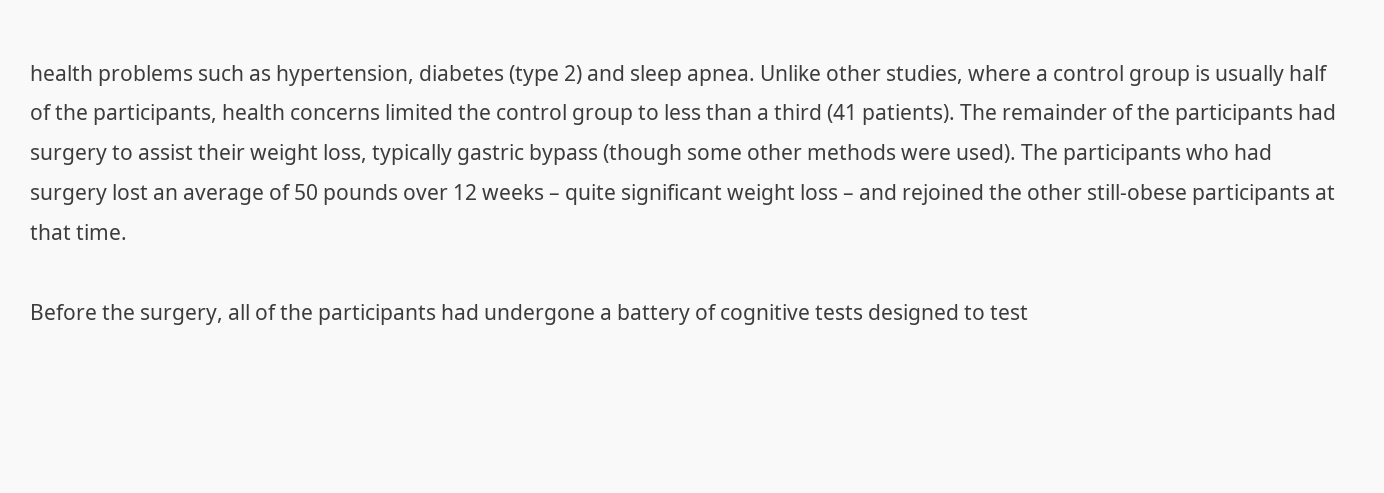health problems such as hypertension, diabetes (type 2) and sleep apnea. Unlike other studies, where a control group is usually half of the participants, health concerns limited the control group to less than a third (41 patients). The remainder of the participants had surgery to assist their weight loss, typically gastric bypass (though some other methods were used). The participants who had surgery lost an average of 50 pounds over 12 weeks – quite significant weight loss – and rejoined the other still-obese participants at that time.

Before the surgery, all of the participants had undergone a battery of cognitive tests designed to test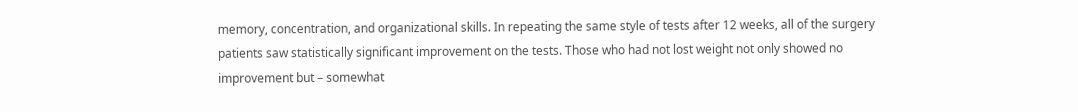memory, concentration, and organizational skills. In repeating the same style of tests after 12 weeks, all of the surgery patients saw statistically significant improvement on the tests. Those who had not lost weight not only showed no improvement but – somewhat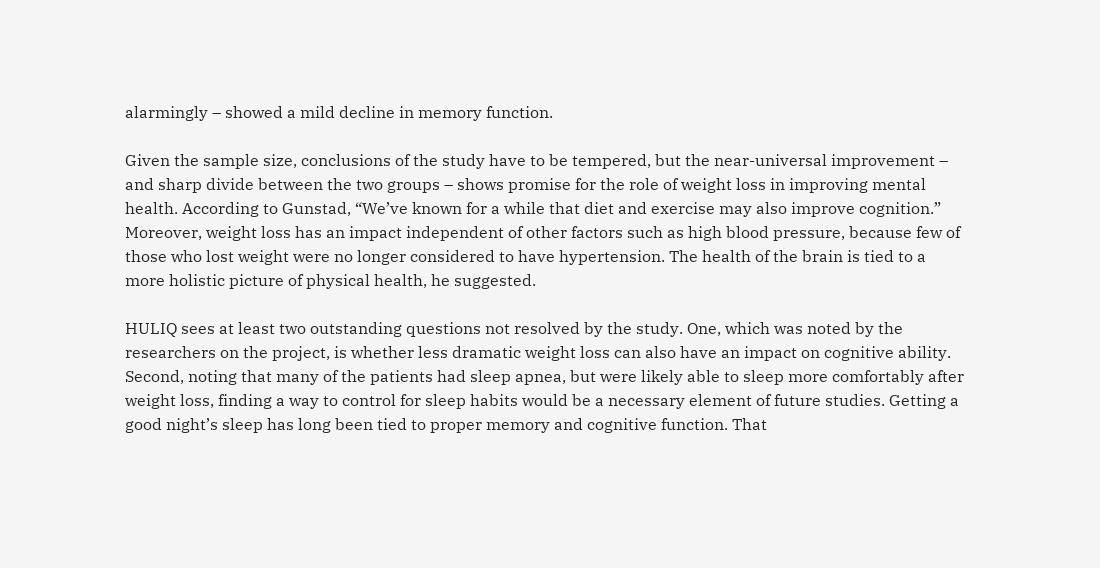alarmingly – showed a mild decline in memory function.

Given the sample size, conclusions of the study have to be tempered, but the near-universal improvement – and sharp divide between the two groups – shows promise for the role of weight loss in improving mental health. According to Gunstad, “We’ve known for a while that diet and exercise may also improve cognition.” Moreover, weight loss has an impact independent of other factors such as high blood pressure, because few of those who lost weight were no longer considered to have hypertension. The health of the brain is tied to a more holistic picture of physical health, he suggested.

HULIQ sees at least two outstanding questions not resolved by the study. One, which was noted by the researchers on the project, is whether less dramatic weight loss can also have an impact on cognitive ability. Second, noting that many of the patients had sleep apnea, but were likely able to sleep more comfortably after weight loss, finding a way to control for sleep habits would be a necessary element of future studies. Getting a good night’s sleep has long been tied to proper memory and cognitive function. That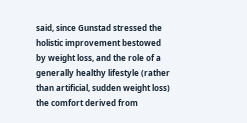said, since Gunstad stressed the holistic improvement bestowed by weight loss, and the role of a generally healthy lifestyle (rather than artificial, sudden weight loss) the comfort derived from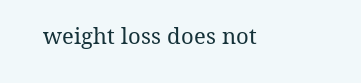weight loss does not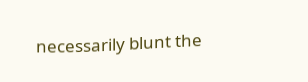necessarily blunt the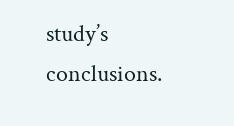study’s conclusions.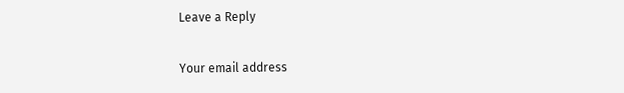Leave a Reply

Your email address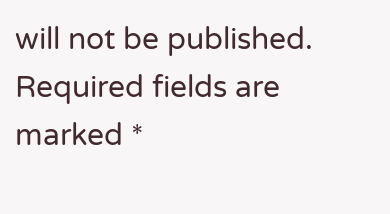will not be published. Required fields are marked *